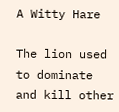A Witty Hare

The lion used to dominate and kill other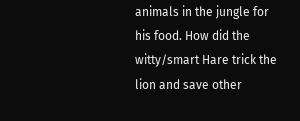animals in the jungle for his food. How did the witty/smart Hare trick the lion and save other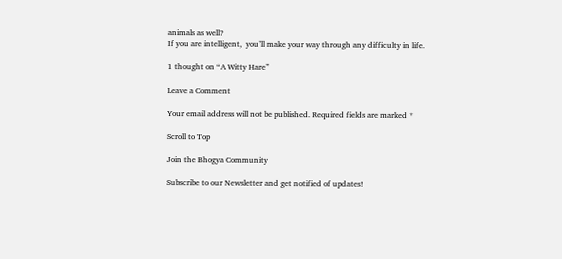animals as well?
If you are intelligent,  you’ll make your way through any difficulty in life.

1 thought on “A Witty Hare”

Leave a Comment

Your email address will not be published. Required fields are marked *

Scroll to Top

Join the Bhogya Community

Subscribe to our Newsletter and get notified of updates!